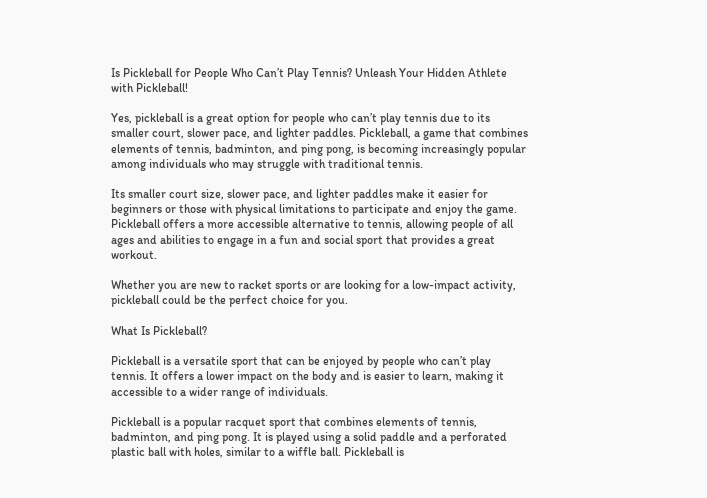Is Pickleball for People Who Can’t Play Tennis? Unleash Your Hidden Athlete with Pickleball!

Yes, pickleball is a great option for people who can’t play tennis due to its smaller court, slower pace, and lighter paddles. Pickleball, a game that combines elements of tennis, badminton, and ping pong, is becoming increasingly popular among individuals who may struggle with traditional tennis.

Its smaller court size, slower pace, and lighter paddles make it easier for beginners or those with physical limitations to participate and enjoy the game. Pickleball offers a more accessible alternative to tennis, allowing people of all ages and abilities to engage in a fun and social sport that provides a great workout.

Whether you are new to racket sports or are looking for a low-impact activity, pickleball could be the perfect choice for you.

What Is Pickleball?

Pickleball is a versatile sport that can be enjoyed by people who can’t play tennis. It offers a lower impact on the body and is easier to learn, making it accessible to a wider range of individuals.

Pickleball is a popular racquet sport that combines elements of tennis, badminton, and ping pong. It is played using a solid paddle and a perforated plastic ball with holes, similar to a wiffle ball. Pickleball is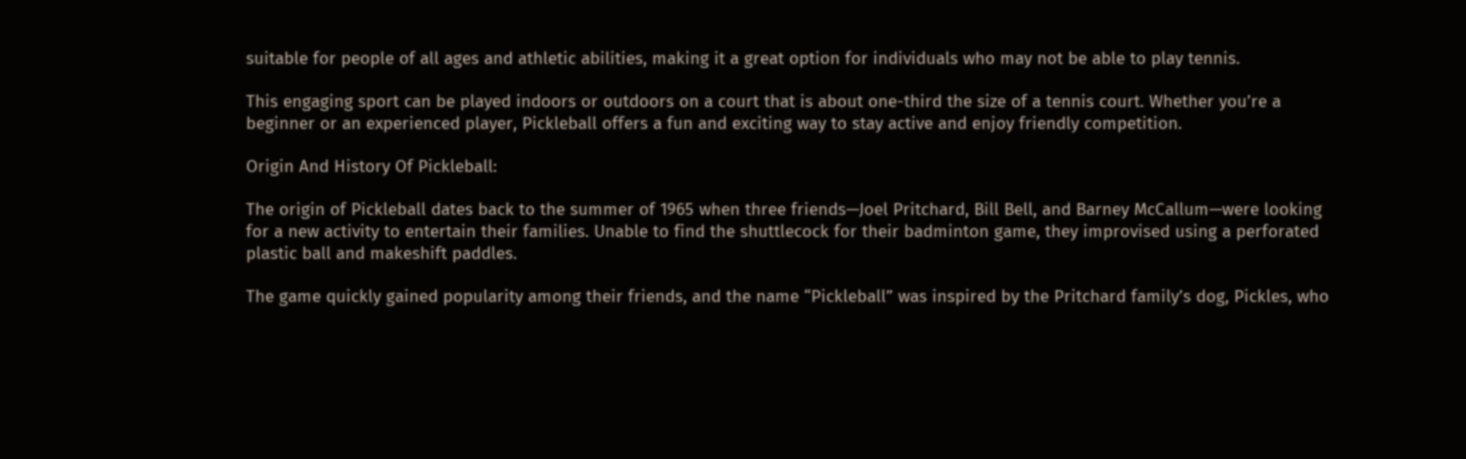suitable for people of all ages and athletic abilities, making it a great option for individuals who may not be able to play tennis.

This engaging sport can be played indoors or outdoors on a court that is about one-third the size of a tennis court. Whether you’re a beginner or an experienced player, Pickleball offers a fun and exciting way to stay active and enjoy friendly competition.

Origin And History Of Pickleball:

The origin of Pickleball dates back to the summer of 1965 when three friends—Joel Pritchard, Bill Bell, and Barney McCallum—were looking for a new activity to entertain their families. Unable to find the shuttlecock for their badminton game, they improvised using a perforated plastic ball and makeshift paddles.

The game quickly gained popularity among their friends, and the name “Pickleball” was inspired by the Pritchard family’s dog, Pickles, who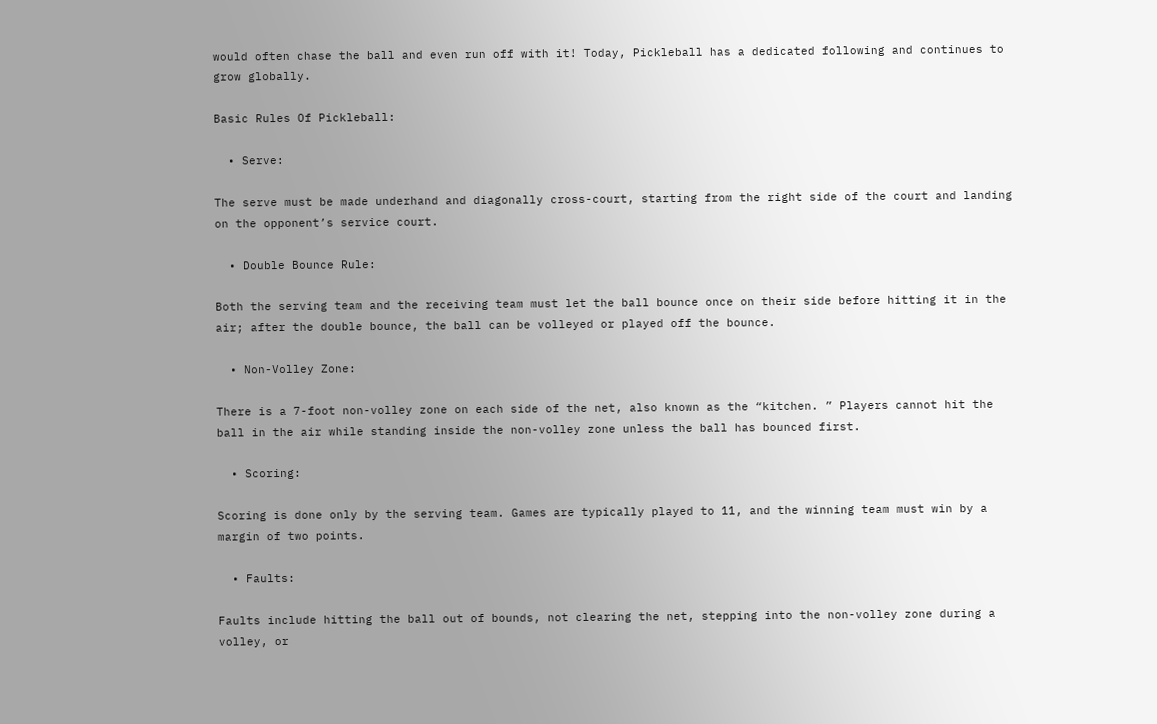would often chase the ball and even run off with it! Today, Pickleball has a dedicated following and continues to grow globally.

Basic Rules Of Pickleball:

  • Serve:

The serve must be made underhand and diagonally cross-court, starting from the right side of the court and landing on the opponent’s service court.

  • Double Bounce Rule:

Both the serving team and the receiving team must let the ball bounce once on their side before hitting it in the air; after the double bounce, the ball can be volleyed or played off the bounce.

  • Non-Volley Zone:

There is a 7-foot non-volley zone on each side of the net, also known as the “kitchen. ” Players cannot hit the ball in the air while standing inside the non-volley zone unless the ball has bounced first.

  • Scoring:

Scoring is done only by the serving team. Games are typically played to 11, and the winning team must win by a margin of two points.

  • Faults:

Faults include hitting the ball out of bounds, not clearing the net, stepping into the non-volley zone during a volley, or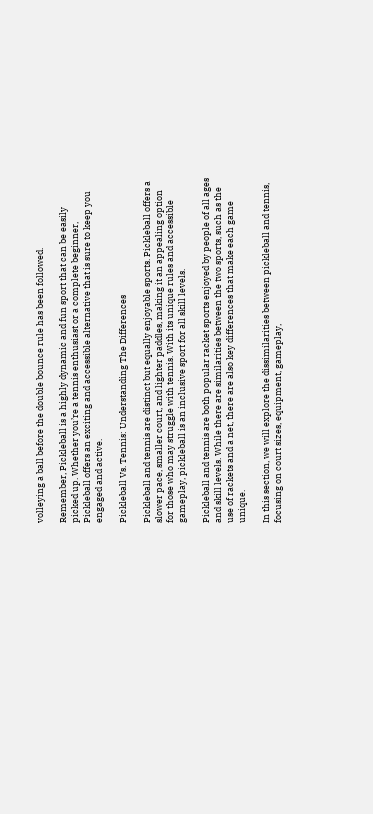volleying a ball before the double bounce rule has been followed.

Remember, Pickleball is a highly dynamic and fun sport that can be easily picked up. Whether you’re a tennis enthusiast or a complete beginner, Pickleball offers an exciting and accessible alternative that is sure to keep you engaged and active.

Pickleball Vs. Tennis: Understanding The Differences

Pickleball and tennis are distinct but equally enjoyable sports. Pickleball offers a slower pace, smaller court, and lighter paddles, making it an appealing option for those who may struggle with tennis. With its unique rules and accessible gameplay, pickleball is an inclusive sport for all skill levels.

Pickleball and tennis are both popular racket sports enjoyed by people of all ages and skill levels. While there are similarities between the two sports, such as the use of rackets and a net, there are also key differences that make each game unique.

In this section, we will explore the dissimilarities between pickleball and tennis, focusing on court sizes, equipment, gameplay,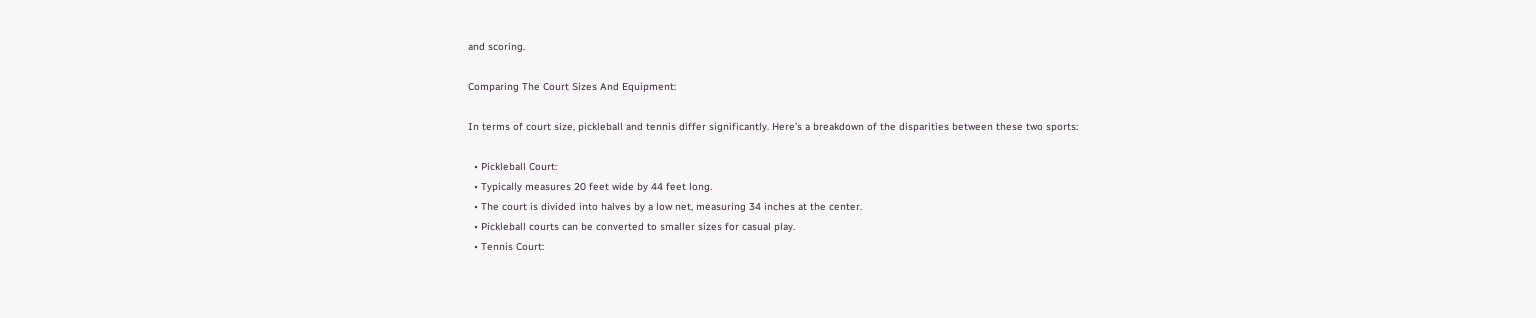and scoring.

Comparing The Court Sizes And Equipment:

In terms of court size, pickleball and tennis differ significantly. Here’s a breakdown of the disparities between these two sports:

  • Pickleball Court:
  • Typically measures 20 feet wide by 44 feet long.
  • The court is divided into halves by a low net, measuring 34 inches at the center.
  • Pickleball courts can be converted to smaller sizes for casual play.
  • Tennis Court: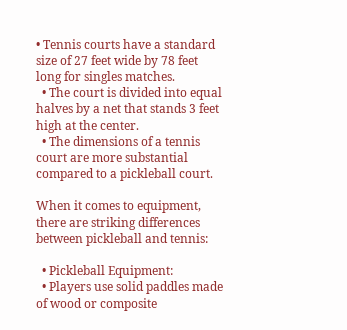• Tennis courts have a standard size of 27 feet wide by 78 feet long for singles matches.
  • The court is divided into equal halves by a net that stands 3 feet high at the center.
  • The dimensions of a tennis court are more substantial compared to a pickleball court.

When it comes to equipment, there are striking differences between pickleball and tennis:

  • Pickleball Equipment:
  • Players use solid paddles made of wood or composite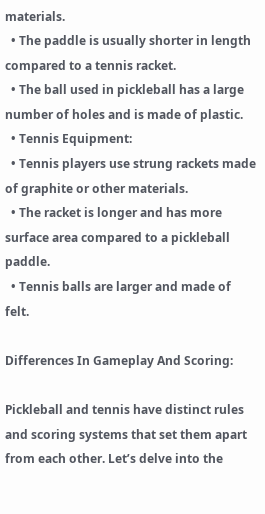materials.
  • The paddle is usually shorter in length compared to a tennis racket.
  • The ball used in pickleball has a large number of holes and is made of plastic.
  • Tennis Equipment:
  • Tennis players use strung rackets made of graphite or other materials.
  • The racket is longer and has more surface area compared to a pickleball paddle.
  • Tennis balls are larger and made of felt.

Differences In Gameplay And Scoring:

Pickleball and tennis have distinct rules and scoring systems that set them apart from each other. Let’s delve into the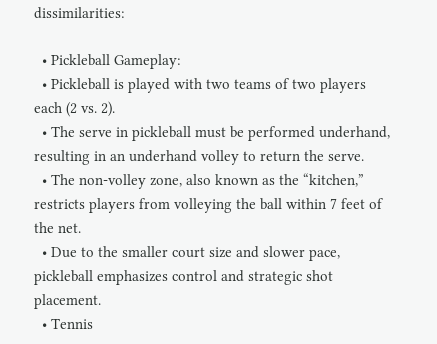dissimilarities:

  • Pickleball Gameplay:
  • Pickleball is played with two teams of two players each (2 vs. 2).
  • The serve in pickleball must be performed underhand, resulting in an underhand volley to return the serve.
  • The non-volley zone, also known as the “kitchen,” restricts players from volleying the ball within 7 feet of the net.
  • Due to the smaller court size and slower pace, pickleball emphasizes control and strategic shot placement.
  • Tennis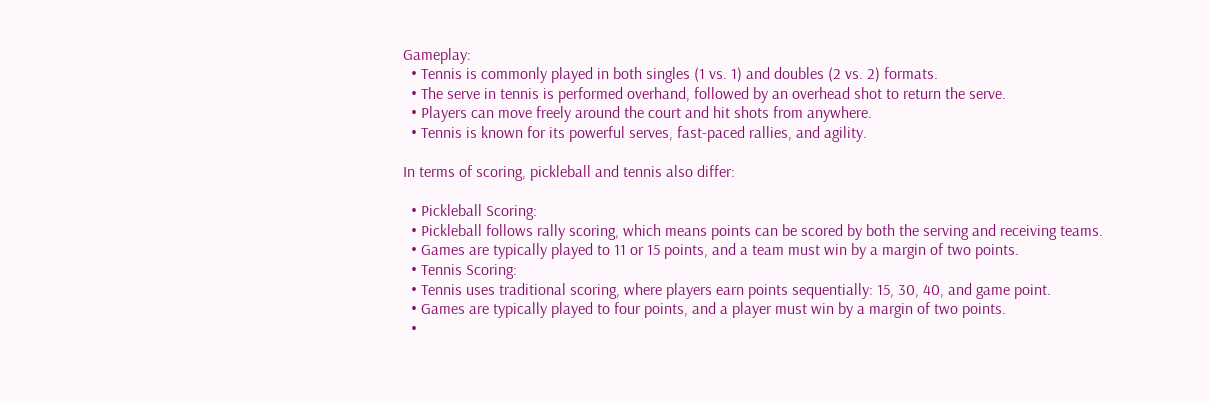Gameplay:
  • Tennis is commonly played in both singles (1 vs. 1) and doubles (2 vs. 2) formats.
  • The serve in tennis is performed overhand, followed by an overhead shot to return the serve.
  • Players can move freely around the court and hit shots from anywhere.
  • Tennis is known for its powerful serves, fast-paced rallies, and agility.

In terms of scoring, pickleball and tennis also differ:

  • Pickleball Scoring:
  • Pickleball follows rally scoring, which means points can be scored by both the serving and receiving teams.
  • Games are typically played to 11 or 15 points, and a team must win by a margin of two points.
  • Tennis Scoring:
  • Tennis uses traditional scoring, where players earn points sequentially: 15, 30, 40, and game point.
  • Games are typically played to four points, and a player must win by a margin of two points.
  •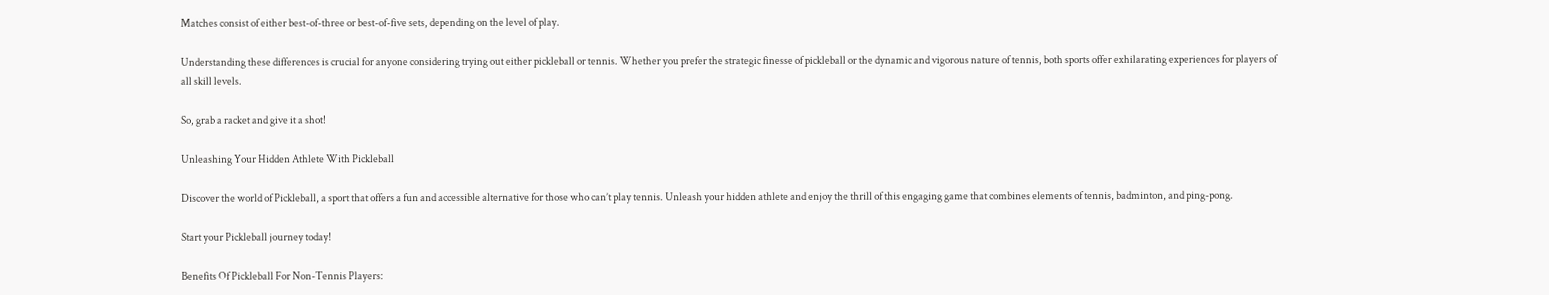Matches consist of either best-of-three or best-of-five sets, depending on the level of play.

Understanding these differences is crucial for anyone considering trying out either pickleball or tennis. Whether you prefer the strategic finesse of pickleball or the dynamic and vigorous nature of tennis, both sports offer exhilarating experiences for players of all skill levels.

So, grab a racket and give it a shot!

Unleashing Your Hidden Athlete With Pickleball

Discover the world of Pickleball, a sport that offers a fun and accessible alternative for those who can’t play tennis. Unleash your hidden athlete and enjoy the thrill of this engaging game that combines elements of tennis, badminton, and ping-pong.

Start your Pickleball journey today!

Benefits Of Pickleball For Non-Tennis Players: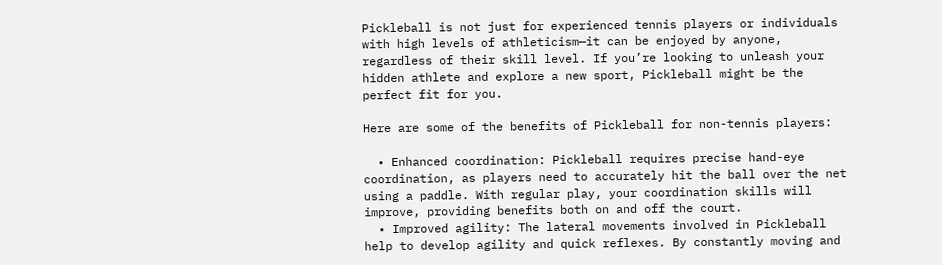Pickleball is not just for experienced tennis players or individuals with high levels of athleticism—it can be enjoyed by anyone, regardless of their skill level. If you’re looking to unleash your hidden athlete and explore a new sport, Pickleball might be the perfect fit for you.

Here are some of the benefits of Pickleball for non-tennis players:

  • Enhanced coordination: Pickleball requires precise hand-eye coordination, as players need to accurately hit the ball over the net using a paddle. With regular play, your coordination skills will improve, providing benefits both on and off the court.
  • Improved agility: The lateral movements involved in Pickleball help to develop agility and quick reflexes. By constantly moving and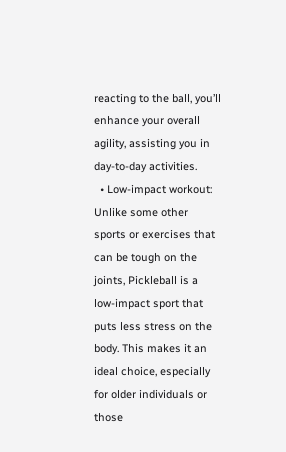reacting to the ball, you’ll enhance your overall agility, assisting you in day-to-day activities.
  • Low-impact workout: Unlike some other sports or exercises that can be tough on the joints, Pickleball is a low-impact sport that puts less stress on the body. This makes it an ideal choice, especially for older individuals or those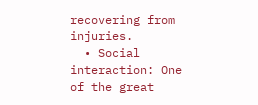recovering from injuries.
  • Social interaction: One of the great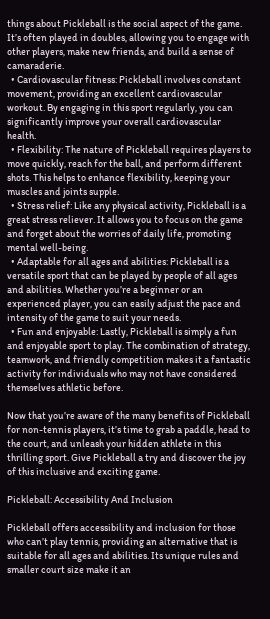things about Pickleball is the social aspect of the game. It’s often played in doubles, allowing you to engage with other players, make new friends, and build a sense of camaraderie.
  • Cardiovascular fitness: Pickleball involves constant movement, providing an excellent cardiovascular workout. By engaging in this sport regularly, you can significantly improve your overall cardiovascular health.
  • Flexibility: The nature of Pickleball requires players to move quickly, reach for the ball, and perform different shots. This helps to enhance flexibility, keeping your muscles and joints supple.
  • Stress relief: Like any physical activity, Pickleball is a great stress reliever. It allows you to focus on the game and forget about the worries of daily life, promoting mental well-being.
  • Adaptable for all ages and abilities: Pickleball is a versatile sport that can be played by people of all ages and abilities. Whether you’re a beginner or an experienced player, you can easily adjust the pace and intensity of the game to suit your needs.
  • Fun and enjoyable: Lastly, Pickleball is simply a fun and enjoyable sport to play. The combination of strategy, teamwork, and friendly competition makes it a fantastic activity for individuals who may not have considered themselves athletic before.

Now that you’re aware of the many benefits of Pickleball for non-tennis players, it’s time to grab a paddle, head to the court, and unleash your hidden athlete in this thrilling sport. Give Pickleball a try and discover the joy of this inclusive and exciting game.

Pickleball: Accessibility And Inclusion

Pickleball offers accessibility and inclusion for those who can’t play tennis, providing an alternative that is suitable for all ages and abilities. Its unique rules and smaller court size make it an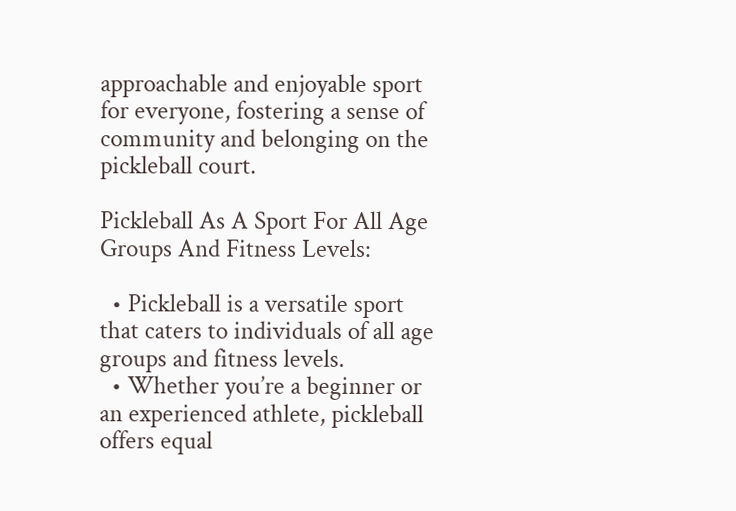approachable and enjoyable sport for everyone, fostering a sense of community and belonging on the pickleball court.

Pickleball As A Sport For All Age Groups And Fitness Levels:

  • Pickleball is a versatile sport that caters to individuals of all age groups and fitness levels.
  • Whether you’re a beginner or an experienced athlete, pickleball offers equal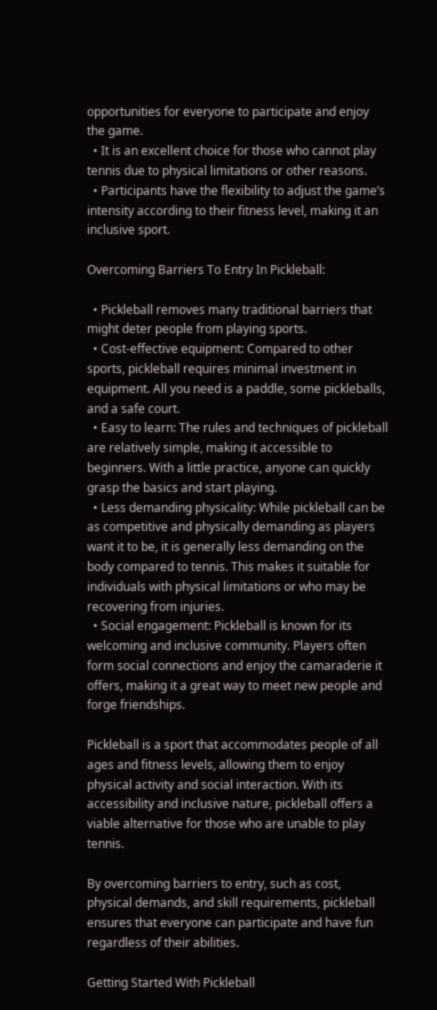opportunities for everyone to participate and enjoy the game.
  • It is an excellent choice for those who cannot play tennis due to physical limitations or other reasons.
  • Participants have the flexibility to adjust the game’s intensity according to their fitness level, making it an inclusive sport.

Overcoming Barriers To Entry In Pickleball:

  • Pickleball removes many traditional barriers that might deter people from playing sports.
  • Cost-effective equipment: Compared to other sports, pickleball requires minimal investment in equipment. All you need is a paddle, some pickleballs, and a safe court.
  • Easy to learn: The rules and techniques of pickleball are relatively simple, making it accessible to beginners. With a little practice, anyone can quickly grasp the basics and start playing.
  • Less demanding physicality: While pickleball can be as competitive and physically demanding as players want it to be, it is generally less demanding on the body compared to tennis. This makes it suitable for individuals with physical limitations or who may be recovering from injuries.
  • Social engagement: Pickleball is known for its welcoming and inclusive community. Players often form social connections and enjoy the camaraderie it offers, making it a great way to meet new people and forge friendships.

Pickleball is a sport that accommodates people of all ages and fitness levels, allowing them to enjoy physical activity and social interaction. With its accessibility and inclusive nature, pickleball offers a viable alternative for those who are unable to play tennis.

By overcoming barriers to entry, such as cost, physical demands, and skill requirements, pickleball ensures that everyone can participate and have fun regardless of their abilities.

Getting Started With Pickleball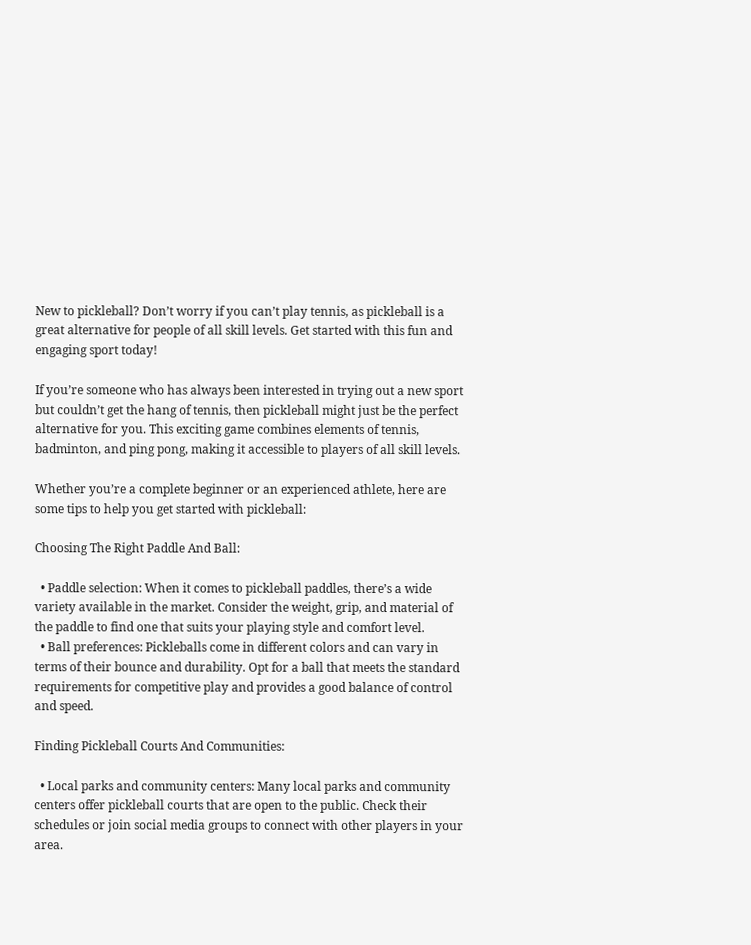New to pickleball? Don’t worry if you can’t play tennis, as pickleball is a great alternative for people of all skill levels. Get started with this fun and engaging sport today!

If you’re someone who has always been interested in trying out a new sport but couldn’t get the hang of tennis, then pickleball might just be the perfect alternative for you. This exciting game combines elements of tennis, badminton, and ping pong, making it accessible to players of all skill levels.

Whether you’re a complete beginner or an experienced athlete, here are some tips to help you get started with pickleball:

Choosing The Right Paddle And Ball:

  • Paddle selection: When it comes to pickleball paddles, there’s a wide variety available in the market. Consider the weight, grip, and material of the paddle to find one that suits your playing style and comfort level.
  • Ball preferences: Pickleballs come in different colors and can vary in terms of their bounce and durability. Opt for a ball that meets the standard requirements for competitive play and provides a good balance of control and speed.

Finding Pickleball Courts And Communities:

  • Local parks and community centers: Many local parks and community centers offer pickleball courts that are open to the public. Check their schedules or join social media groups to connect with other players in your area.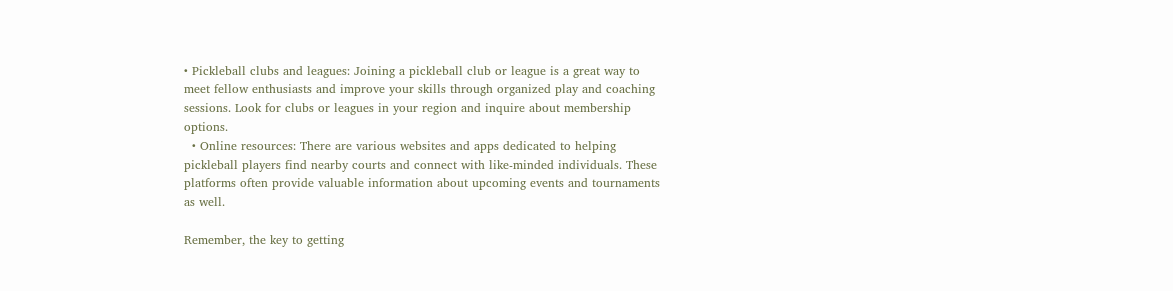• Pickleball clubs and leagues: Joining a pickleball club or league is a great way to meet fellow enthusiasts and improve your skills through organized play and coaching sessions. Look for clubs or leagues in your region and inquire about membership options.
  • Online resources: There are various websites and apps dedicated to helping pickleball players find nearby courts and connect with like-minded individuals. These platforms often provide valuable information about upcoming events and tournaments as well.

Remember, the key to getting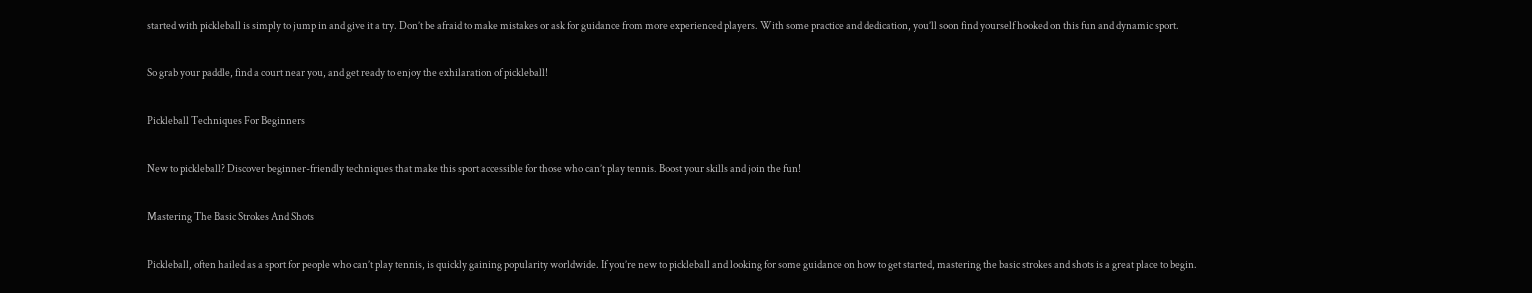started with pickleball is simply to jump in and give it a try. Don’t be afraid to make mistakes or ask for guidance from more experienced players. With some practice and dedication, you’ll soon find yourself hooked on this fun and dynamic sport.

So grab your paddle, find a court near you, and get ready to enjoy the exhilaration of pickleball!

Pickleball Techniques For Beginners

New to pickleball? Discover beginner-friendly techniques that make this sport accessible for those who can’t play tennis. Boost your skills and join the fun!

Mastering The Basic Strokes And Shots

Pickleball, often hailed as a sport for people who can’t play tennis, is quickly gaining popularity worldwide. If you’re new to pickleball and looking for some guidance on how to get started, mastering the basic strokes and shots is a great place to begin.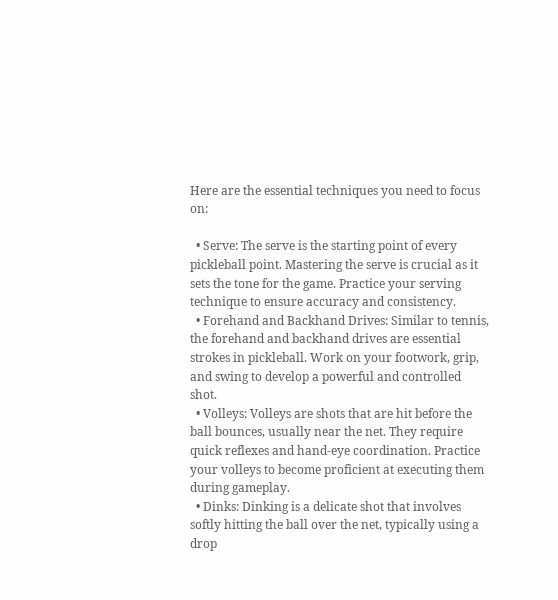Here are the essential techniques you need to focus on:

  • Serve: The serve is the starting point of every pickleball point. Mastering the serve is crucial as it sets the tone for the game. Practice your serving technique to ensure accuracy and consistency.
  • Forehand and Backhand Drives: Similar to tennis, the forehand and backhand drives are essential strokes in pickleball. Work on your footwork, grip, and swing to develop a powerful and controlled shot.
  • Volleys: Volleys are shots that are hit before the ball bounces, usually near the net. They require quick reflexes and hand-eye coordination. Practice your volleys to become proficient at executing them during gameplay.
  • Dinks: Dinking is a delicate shot that involves softly hitting the ball over the net, typically using a drop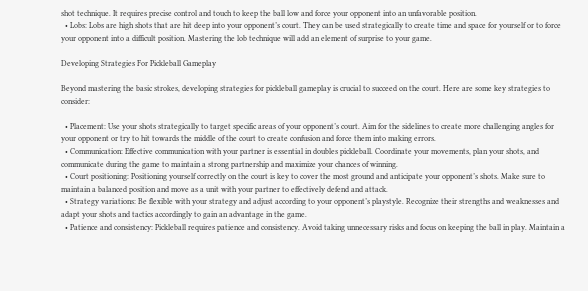shot technique. It requires precise control and touch to keep the ball low and force your opponent into an unfavorable position.
  • Lobs: Lobs are high shots that are hit deep into your opponent’s court. They can be used strategically to create time and space for yourself or to force your opponent into a difficult position. Mastering the lob technique will add an element of surprise to your game.

Developing Strategies For Pickleball Gameplay

Beyond mastering the basic strokes, developing strategies for pickleball gameplay is crucial to succeed on the court. Here are some key strategies to consider:

  • Placement: Use your shots strategically to target specific areas of your opponent’s court. Aim for the sidelines to create more challenging angles for your opponent or try to hit towards the middle of the court to create confusion and force them into making errors.
  • Communication: Effective communication with your partner is essential in doubles pickleball. Coordinate your movements, plan your shots, and communicate during the game to maintain a strong partnership and maximize your chances of winning.
  • Court positioning: Positioning yourself correctly on the court is key to cover the most ground and anticipate your opponent’s shots. Make sure to maintain a balanced position and move as a unit with your partner to effectively defend and attack.
  • Strategy variations: Be flexible with your strategy and adjust according to your opponent’s playstyle. Recognize their strengths and weaknesses and adapt your shots and tactics accordingly to gain an advantage in the game.
  • Patience and consistency: Pickleball requires patience and consistency. Avoid taking unnecessary risks and focus on keeping the ball in play. Maintain a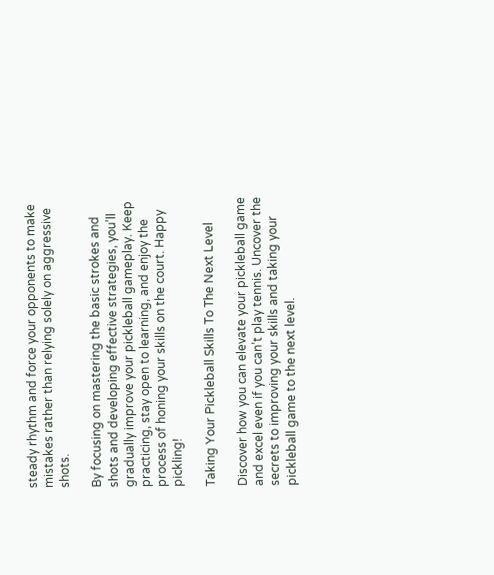steady rhythm and force your opponents to make mistakes rather than relying solely on aggressive shots.

By focusing on mastering the basic strokes and shots and developing effective strategies, you’ll gradually improve your pickleball gameplay. Keep practicing, stay open to learning, and enjoy the process of honing your skills on the court. Happy pickling!

Taking Your Pickleball Skills To The Next Level

Discover how you can elevate your pickleball game and excel even if you can’t play tennis. Uncover the secrets to improving your skills and taking your pickleball game to the next level.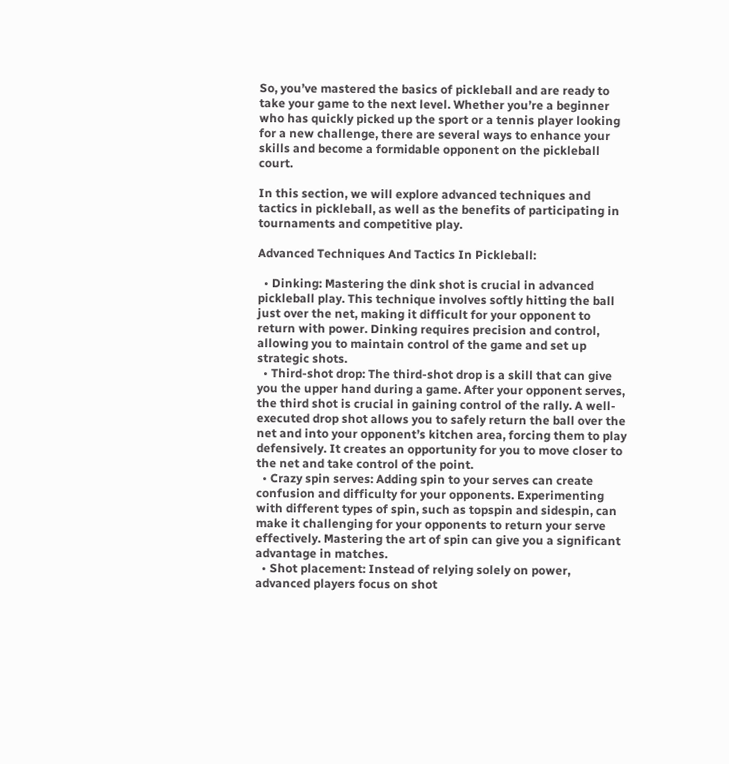So, you’ve mastered the basics of pickleball and are ready to take your game to the next level. Whether you’re a beginner who has quickly picked up the sport or a tennis player looking for a new challenge, there are several ways to enhance your skills and become a formidable opponent on the pickleball court.

In this section, we will explore advanced techniques and tactics in pickleball, as well as the benefits of participating in tournaments and competitive play.

Advanced Techniques And Tactics In Pickleball:

  • Dinking: Mastering the dink shot is crucial in advanced pickleball play. This technique involves softly hitting the ball just over the net, making it difficult for your opponent to return with power. Dinking requires precision and control, allowing you to maintain control of the game and set up strategic shots.
  • Third-shot drop: The third-shot drop is a skill that can give you the upper hand during a game. After your opponent serves, the third shot is crucial in gaining control of the rally. A well-executed drop shot allows you to safely return the ball over the net and into your opponent’s kitchen area, forcing them to play defensively. It creates an opportunity for you to move closer to the net and take control of the point.
  • Crazy spin serves: Adding spin to your serves can create confusion and difficulty for your opponents. Experimenting with different types of spin, such as topspin and sidespin, can make it challenging for your opponents to return your serve effectively. Mastering the art of spin can give you a significant advantage in matches.
  • Shot placement: Instead of relying solely on power, advanced players focus on shot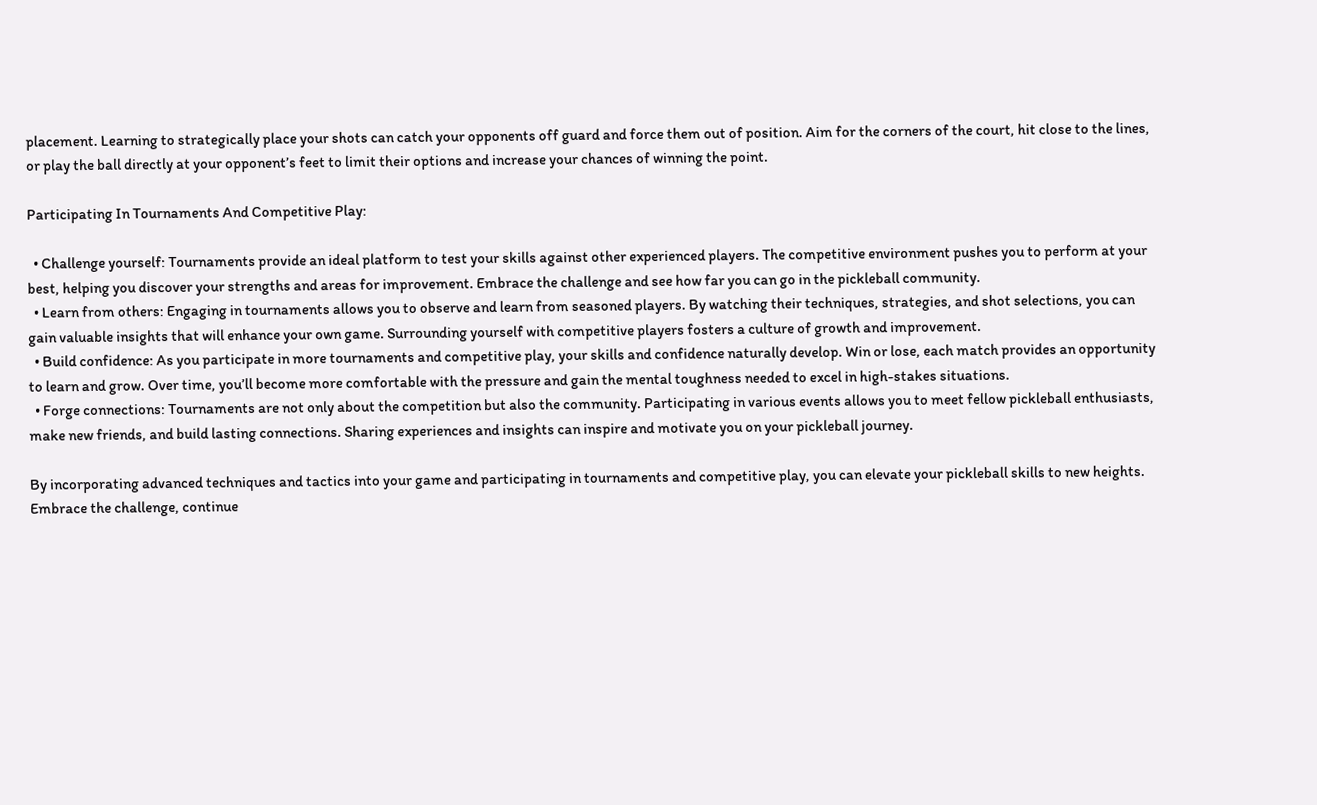placement. Learning to strategically place your shots can catch your opponents off guard and force them out of position. Aim for the corners of the court, hit close to the lines, or play the ball directly at your opponent’s feet to limit their options and increase your chances of winning the point.

Participating In Tournaments And Competitive Play:

  • Challenge yourself: Tournaments provide an ideal platform to test your skills against other experienced players. The competitive environment pushes you to perform at your best, helping you discover your strengths and areas for improvement. Embrace the challenge and see how far you can go in the pickleball community.
  • Learn from others: Engaging in tournaments allows you to observe and learn from seasoned players. By watching their techniques, strategies, and shot selections, you can gain valuable insights that will enhance your own game. Surrounding yourself with competitive players fosters a culture of growth and improvement.
  • Build confidence: As you participate in more tournaments and competitive play, your skills and confidence naturally develop. Win or lose, each match provides an opportunity to learn and grow. Over time, you’ll become more comfortable with the pressure and gain the mental toughness needed to excel in high-stakes situations.
  • Forge connections: Tournaments are not only about the competition but also the community. Participating in various events allows you to meet fellow pickleball enthusiasts, make new friends, and build lasting connections. Sharing experiences and insights can inspire and motivate you on your pickleball journey.

By incorporating advanced techniques and tactics into your game and participating in tournaments and competitive play, you can elevate your pickleball skills to new heights. Embrace the challenge, continue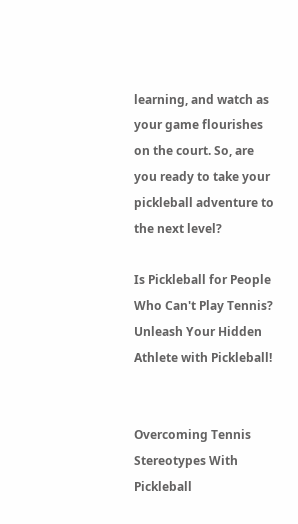learning, and watch as your game flourishes on the court. So, are you ready to take your pickleball adventure to the next level?

Is Pickleball for People Who Can't Play Tennis? Unleash Your Hidden Athlete with Pickleball!


Overcoming Tennis Stereotypes With Pickleball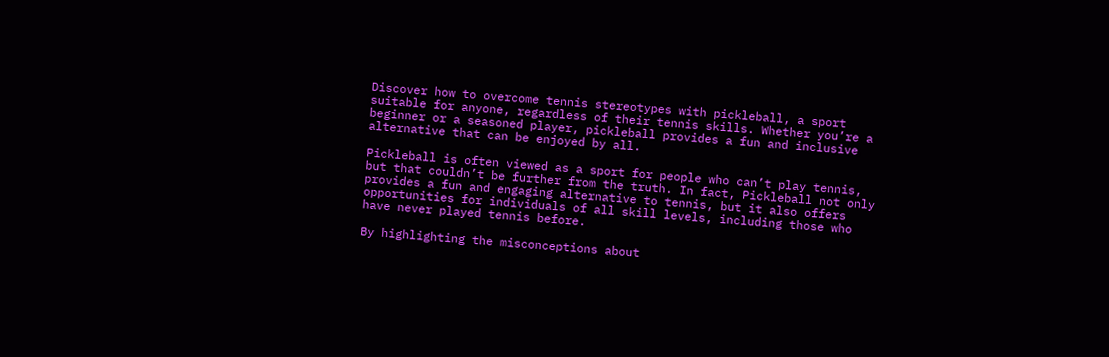Discover how to overcome tennis stereotypes with pickleball, a sport suitable for anyone, regardless of their tennis skills. Whether you’re a beginner or a seasoned player, pickleball provides a fun and inclusive alternative that can be enjoyed by all.

Pickleball is often viewed as a sport for people who can’t play tennis, but that couldn’t be further from the truth. In fact, Pickleball not only provides a fun and engaging alternative to tennis, but it also offers opportunities for individuals of all skill levels, including those who have never played tennis before.

By highlighting the misconceptions about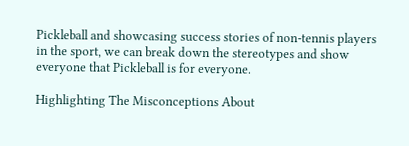Pickleball and showcasing success stories of non-tennis players in the sport, we can break down the stereotypes and show everyone that Pickleball is for everyone.

Highlighting The Misconceptions About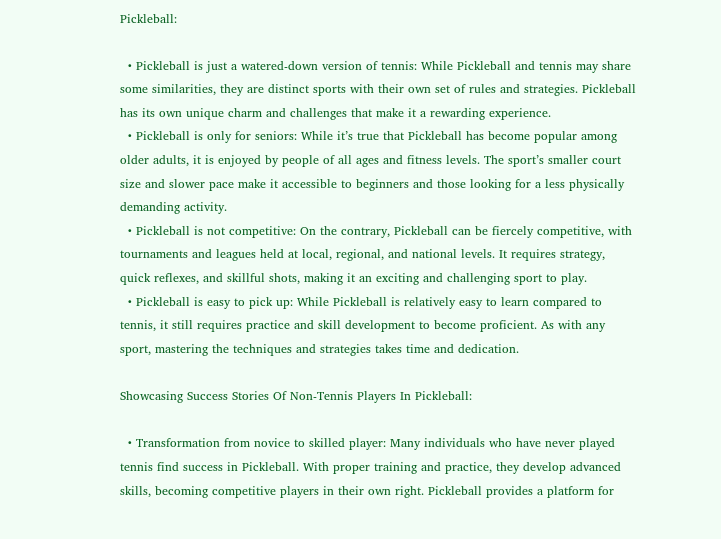Pickleball:

  • Pickleball is just a watered-down version of tennis: While Pickleball and tennis may share some similarities, they are distinct sports with their own set of rules and strategies. Pickleball has its own unique charm and challenges that make it a rewarding experience.
  • Pickleball is only for seniors: While it’s true that Pickleball has become popular among older adults, it is enjoyed by people of all ages and fitness levels. The sport’s smaller court size and slower pace make it accessible to beginners and those looking for a less physically demanding activity.
  • Pickleball is not competitive: On the contrary, Pickleball can be fiercely competitive, with tournaments and leagues held at local, regional, and national levels. It requires strategy, quick reflexes, and skillful shots, making it an exciting and challenging sport to play.
  • Pickleball is easy to pick up: While Pickleball is relatively easy to learn compared to tennis, it still requires practice and skill development to become proficient. As with any sport, mastering the techniques and strategies takes time and dedication.

Showcasing Success Stories Of Non-Tennis Players In Pickleball:

  • Transformation from novice to skilled player: Many individuals who have never played tennis find success in Pickleball. With proper training and practice, they develop advanced skills, becoming competitive players in their own right. Pickleball provides a platform for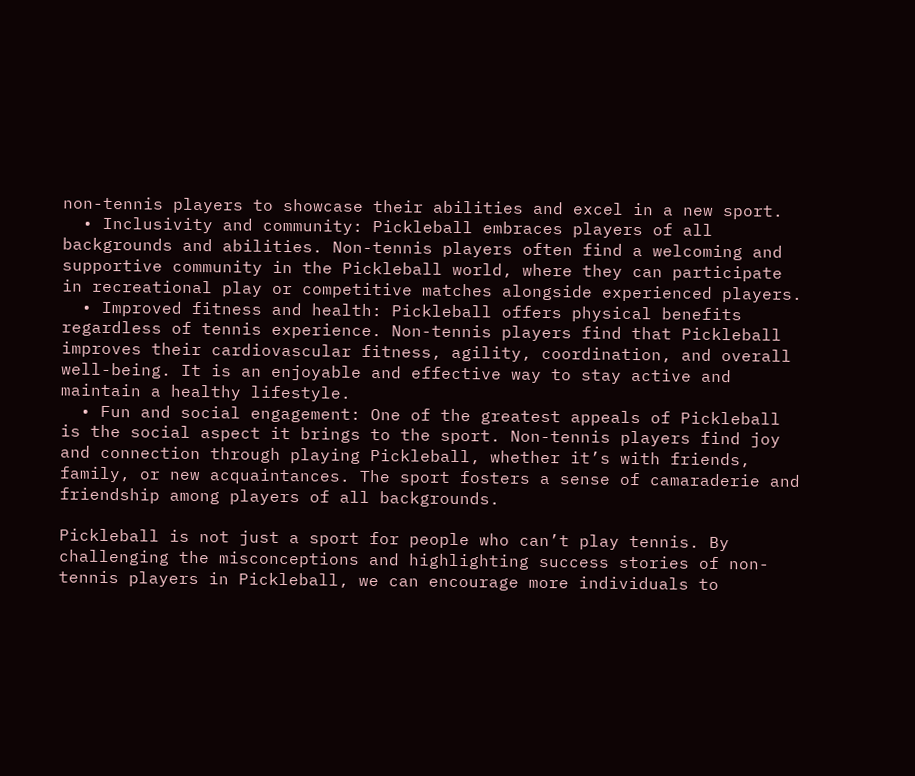non-tennis players to showcase their abilities and excel in a new sport.
  • Inclusivity and community: Pickleball embraces players of all backgrounds and abilities. Non-tennis players often find a welcoming and supportive community in the Pickleball world, where they can participate in recreational play or competitive matches alongside experienced players.
  • Improved fitness and health: Pickleball offers physical benefits regardless of tennis experience. Non-tennis players find that Pickleball improves their cardiovascular fitness, agility, coordination, and overall well-being. It is an enjoyable and effective way to stay active and maintain a healthy lifestyle.
  • Fun and social engagement: One of the greatest appeals of Pickleball is the social aspect it brings to the sport. Non-tennis players find joy and connection through playing Pickleball, whether it’s with friends, family, or new acquaintances. The sport fosters a sense of camaraderie and friendship among players of all backgrounds.

Pickleball is not just a sport for people who can’t play tennis. By challenging the misconceptions and highlighting success stories of non-tennis players in Pickleball, we can encourage more individuals to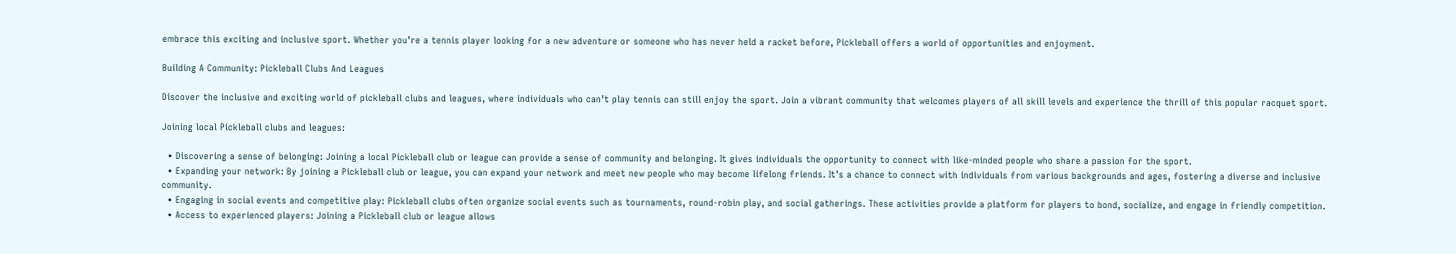embrace this exciting and inclusive sport. Whether you’re a tennis player looking for a new adventure or someone who has never held a racket before, Pickleball offers a world of opportunities and enjoyment.

Building A Community: Pickleball Clubs And Leagues

Discover the inclusive and exciting world of pickleball clubs and leagues, where individuals who can’t play tennis can still enjoy the sport. Join a vibrant community that welcomes players of all skill levels and experience the thrill of this popular racquet sport.

Joining local Pickleball clubs and leagues:

  • Discovering a sense of belonging: Joining a local Pickleball club or league can provide a sense of community and belonging. It gives individuals the opportunity to connect with like-minded people who share a passion for the sport.
  • Expanding your network: By joining a Pickleball club or league, you can expand your network and meet new people who may become lifelong friends. It’s a chance to connect with individuals from various backgrounds and ages, fostering a diverse and inclusive community.
  • Engaging in social events and competitive play: Pickleball clubs often organize social events such as tournaments, round-robin play, and social gatherings. These activities provide a platform for players to bond, socialize, and engage in friendly competition.
  • Access to experienced players: Joining a Pickleball club or league allows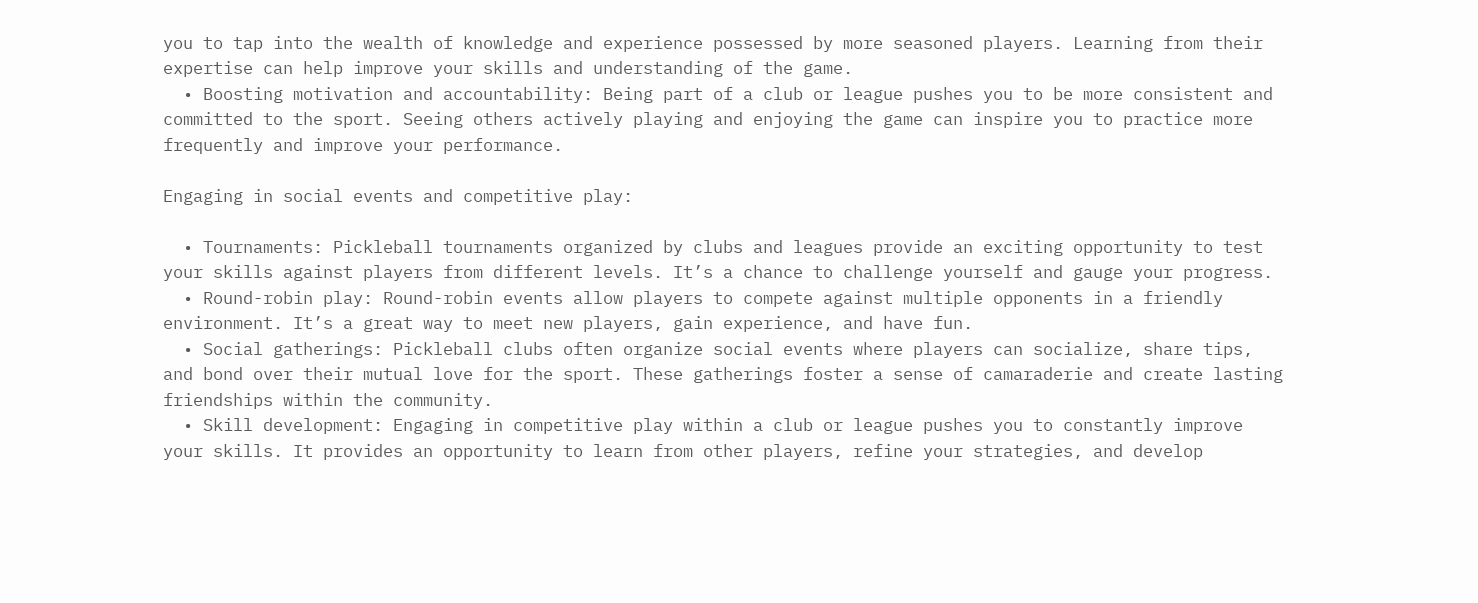you to tap into the wealth of knowledge and experience possessed by more seasoned players. Learning from their expertise can help improve your skills and understanding of the game.
  • Boosting motivation and accountability: Being part of a club or league pushes you to be more consistent and committed to the sport. Seeing others actively playing and enjoying the game can inspire you to practice more frequently and improve your performance.

Engaging in social events and competitive play:

  • Tournaments: Pickleball tournaments organized by clubs and leagues provide an exciting opportunity to test your skills against players from different levels. It’s a chance to challenge yourself and gauge your progress.
  • Round-robin play: Round-robin events allow players to compete against multiple opponents in a friendly environment. It’s a great way to meet new players, gain experience, and have fun.
  • Social gatherings: Pickleball clubs often organize social events where players can socialize, share tips, and bond over their mutual love for the sport. These gatherings foster a sense of camaraderie and create lasting friendships within the community.
  • Skill development: Engaging in competitive play within a club or league pushes you to constantly improve your skills. It provides an opportunity to learn from other players, refine your strategies, and develop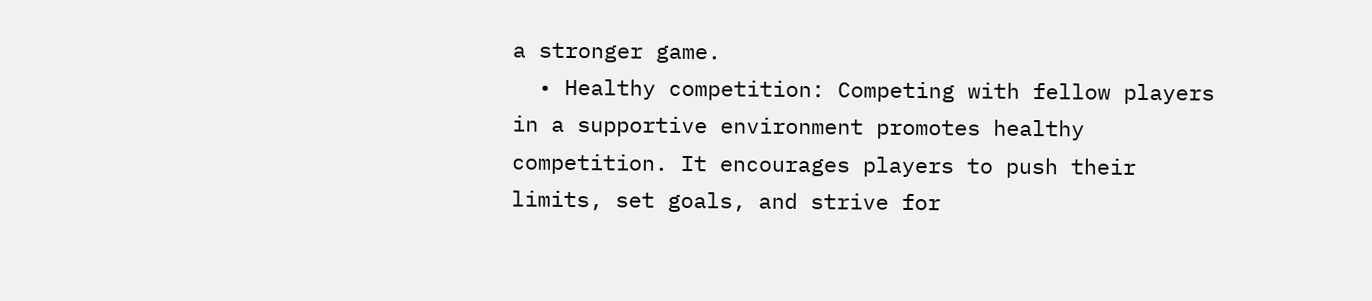a stronger game.
  • Healthy competition: Competing with fellow players in a supportive environment promotes healthy competition. It encourages players to push their limits, set goals, and strive for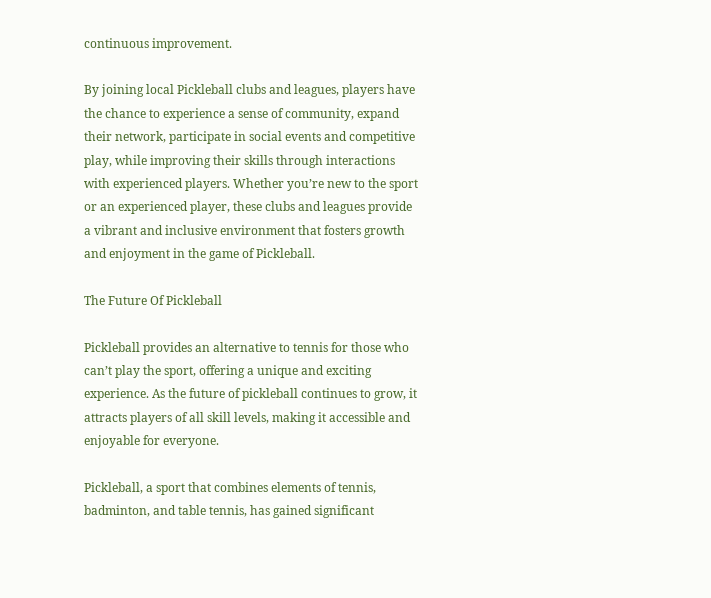continuous improvement.

By joining local Pickleball clubs and leagues, players have the chance to experience a sense of community, expand their network, participate in social events and competitive play, while improving their skills through interactions with experienced players. Whether you’re new to the sport or an experienced player, these clubs and leagues provide a vibrant and inclusive environment that fosters growth and enjoyment in the game of Pickleball.

The Future Of Pickleball

Pickleball provides an alternative to tennis for those who can’t play the sport, offering a unique and exciting experience. As the future of pickleball continues to grow, it attracts players of all skill levels, making it accessible and enjoyable for everyone.

Pickleball, a sport that combines elements of tennis, badminton, and table tennis, has gained significant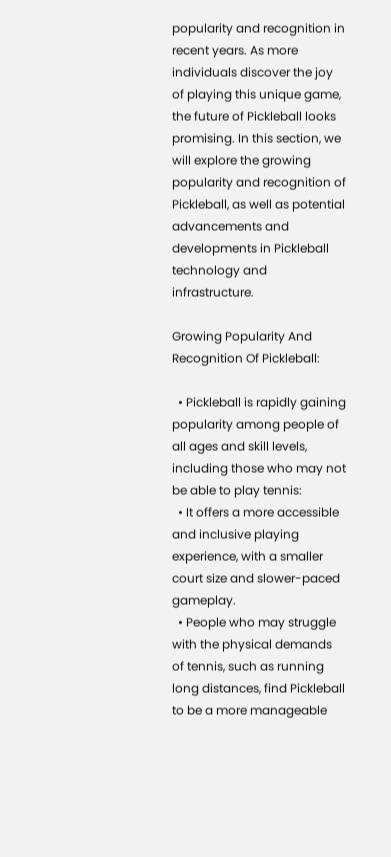popularity and recognition in recent years. As more individuals discover the joy of playing this unique game, the future of Pickleball looks promising. In this section, we will explore the growing popularity and recognition of Pickleball, as well as potential advancements and developments in Pickleball technology and infrastructure.

Growing Popularity And Recognition Of Pickleball:

  • Pickleball is rapidly gaining popularity among people of all ages and skill levels, including those who may not be able to play tennis:
  • It offers a more accessible and inclusive playing experience, with a smaller court size and slower-paced gameplay.
  • People who may struggle with the physical demands of tennis, such as running long distances, find Pickleball to be a more manageable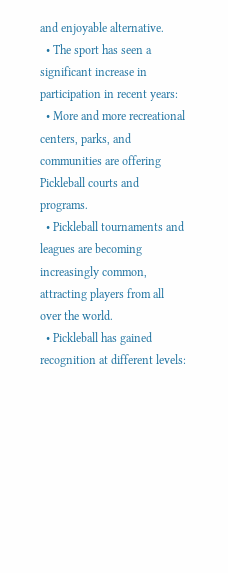and enjoyable alternative.
  • The sport has seen a significant increase in participation in recent years:
  • More and more recreational centers, parks, and communities are offering Pickleball courts and programs.
  • Pickleball tournaments and leagues are becoming increasingly common, attracting players from all over the world.
  • Pickleball has gained recognition at different levels: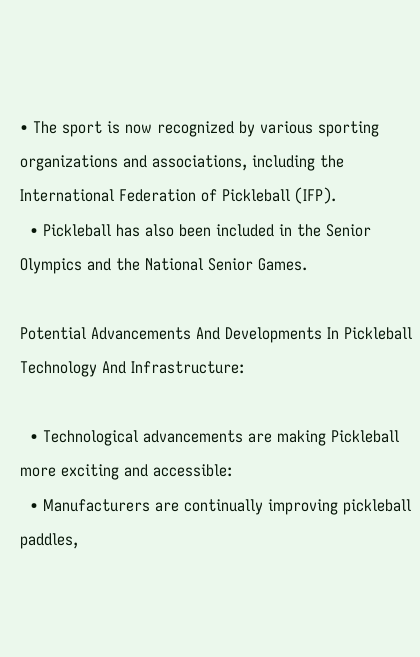• The sport is now recognized by various sporting organizations and associations, including the International Federation of Pickleball (IFP).
  • Pickleball has also been included in the Senior Olympics and the National Senior Games.

Potential Advancements And Developments In Pickleball Technology And Infrastructure:

  • Technological advancements are making Pickleball more exciting and accessible:
  • Manufacturers are continually improving pickleball paddles,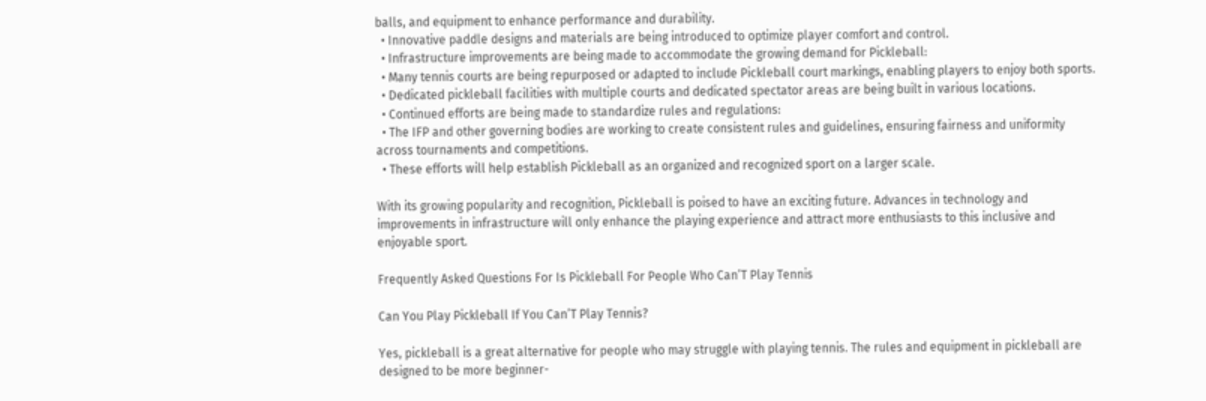balls, and equipment to enhance performance and durability.
  • Innovative paddle designs and materials are being introduced to optimize player comfort and control.
  • Infrastructure improvements are being made to accommodate the growing demand for Pickleball:
  • Many tennis courts are being repurposed or adapted to include Pickleball court markings, enabling players to enjoy both sports.
  • Dedicated pickleball facilities with multiple courts and dedicated spectator areas are being built in various locations.
  • Continued efforts are being made to standardize rules and regulations:
  • The IFP and other governing bodies are working to create consistent rules and guidelines, ensuring fairness and uniformity across tournaments and competitions.
  • These efforts will help establish Pickleball as an organized and recognized sport on a larger scale.

With its growing popularity and recognition, Pickleball is poised to have an exciting future. Advances in technology and improvements in infrastructure will only enhance the playing experience and attract more enthusiasts to this inclusive and enjoyable sport.

Frequently Asked Questions For Is Pickleball For People Who Can’T Play Tennis

Can You Play Pickleball If You Can’T Play Tennis?

Yes, pickleball is a great alternative for people who may struggle with playing tennis. The rules and equipment in pickleball are designed to be more beginner-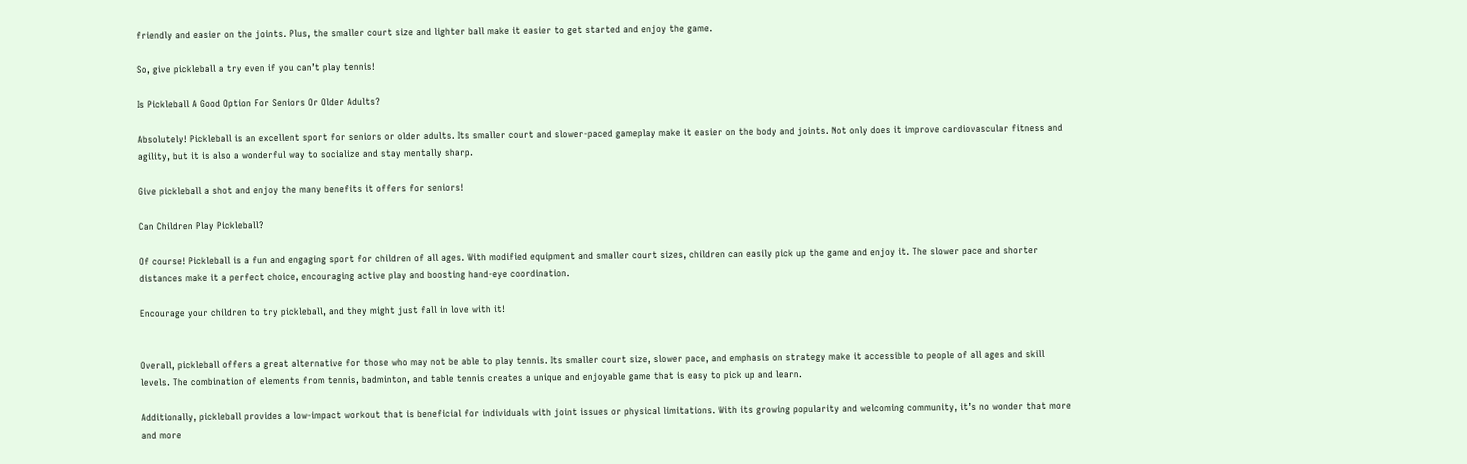friendly and easier on the joints. Plus, the smaller court size and lighter ball make it easier to get started and enjoy the game.

So, give pickleball a try even if you can’t play tennis!

Is Pickleball A Good Option For Seniors Or Older Adults?

Absolutely! Pickleball is an excellent sport for seniors or older adults. Its smaller court and slower-paced gameplay make it easier on the body and joints. Not only does it improve cardiovascular fitness and agility, but it is also a wonderful way to socialize and stay mentally sharp.

Give pickleball a shot and enjoy the many benefits it offers for seniors!

Can Children Play Pickleball?

Of course! Pickleball is a fun and engaging sport for children of all ages. With modified equipment and smaller court sizes, children can easily pick up the game and enjoy it. The slower pace and shorter distances make it a perfect choice, encouraging active play and boosting hand-eye coordination.

Encourage your children to try pickleball, and they might just fall in love with it!


Overall, pickleball offers a great alternative for those who may not be able to play tennis. Its smaller court size, slower pace, and emphasis on strategy make it accessible to people of all ages and skill levels. The combination of elements from tennis, badminton, and table tennis creates a unique and enjoyable game that is easy to pick up and learn.

Additionally, pickleball provides a low-impact workout that is beneficial for individuals with joint issues or physical limitations. With its growing popularity and welcoming community, it’s no wonder that more and more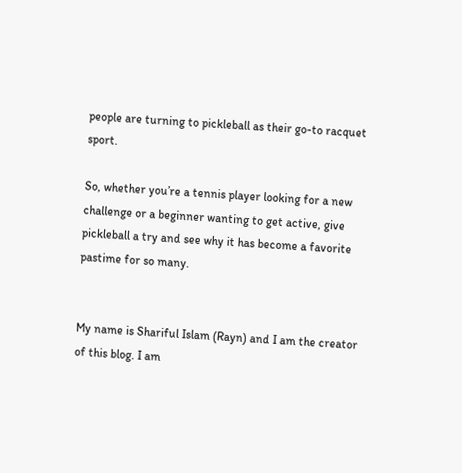people are turning to pickleball as their go-to racquet sport.

So, whether you’re a tennis player looking for a new challenge or a beginner wanting to get active, give pickleball a try and see why it has become a favorite pastime for so many.


My name is Shariful Islam (Rayn) and I am the creator of this blog. I am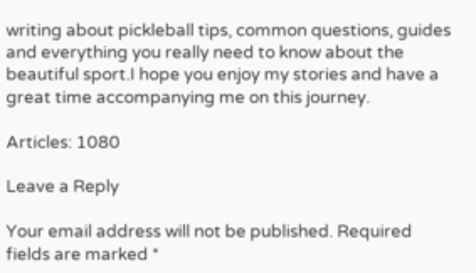writing about pickleball tips, common questions, guides and everything you really need to know about the beautiful sport.I hope you enjoy my stories and have a great time accompanying me on this journey.

Articles: 1080

Leave a Reply

Your email address will not be published. Required fields are marked *